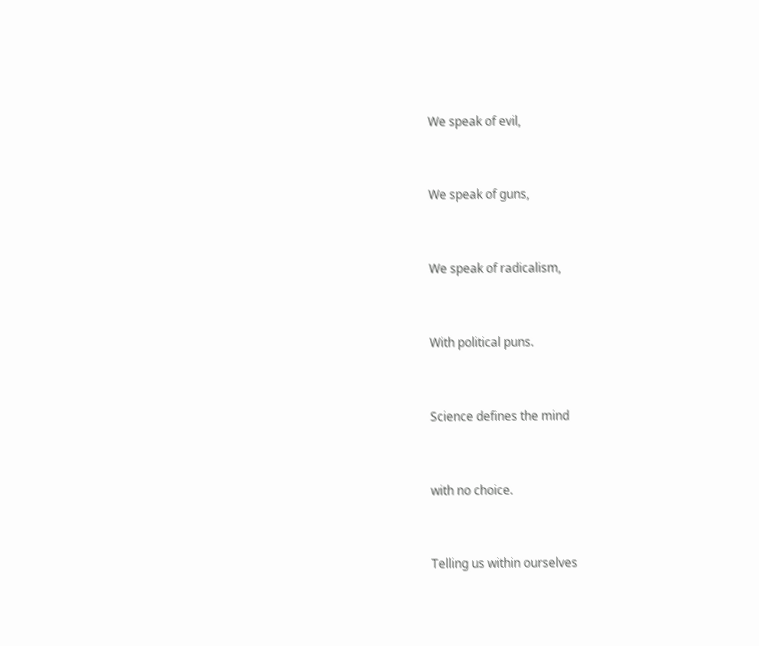We speak of evil,


We speak of guns,


We speak of radicalism,


With political puns.


Science defines the mind


with no choice.


Telling us within ourselves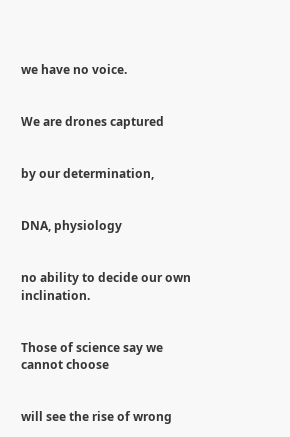we have no voice.


We are drones captured


by our determination,


DNA, physiology


no ability to decide our own inclination.


Those of science say we cannot choose


will see the rise of wrong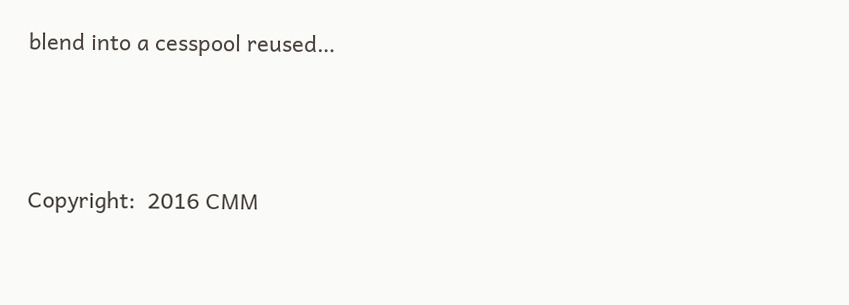blend into a cesspool reused…





Copyright:  2016 CMM